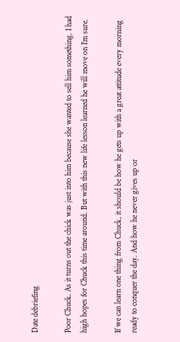Date debriefing

Poor Chuck. As it turns out the chick was just into him because she wanted to sell him something. I had high hopes for Chuck this time around. But with this new life lesson learned he will move on I’m sure.

If we can learn one thing from Chuck, it should be how he gets up with a great attitude every morning ready to conquer the day. And how he never gives up or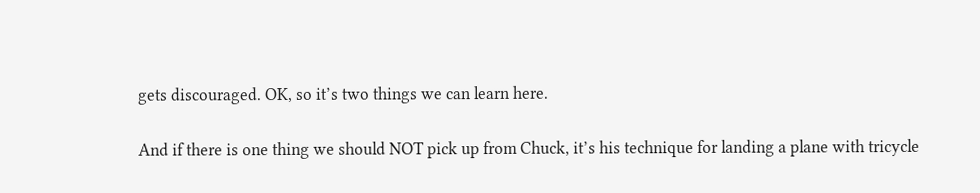gets discouraged. OK, so it’s two things we can learn here.

And if there is one thing we should NOT pick up from Chuck, it’s his technique for landing a plane with tricycle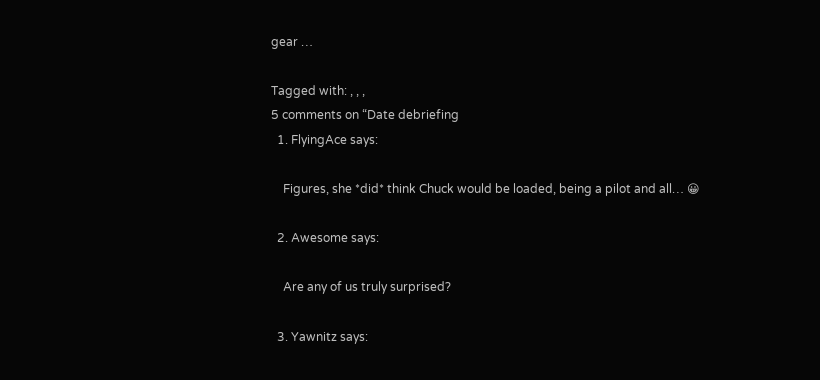gear …

Tagged with: , , ,
5 comments on “Date debriefing
  1. FlyingAce says:

    Figures, she *did* think Chuck would be loaded, being a pilot and all… 😀

  2. Awesome says:

    Are any of us truly surprised?

  3. Yawnitz says: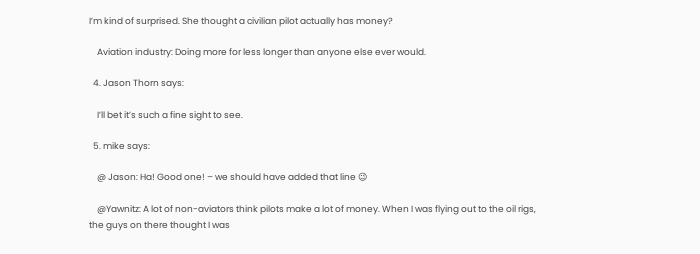I’m kind of surprised. She thought a civilian pilot actually has money?

    Aviation industry: Doing more for less longer than anyone else ever would.

  4. Jason Thorn says:

    I’ll bet it’s such a fine sight to see.

  5. mike says:

    @ Jason: Ha! Good one! – we should have added that line 😉

    @Yawnitz: A lot of non-aviators think pilots make a lot of money. When I was flying out to the oil rigs, the guys on there thought I was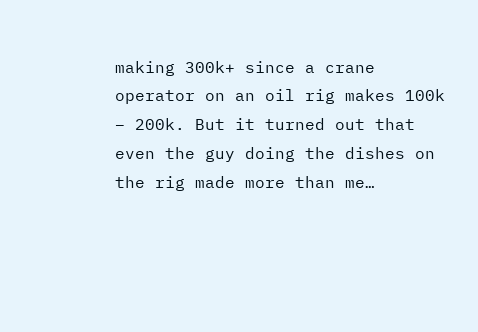making 300k+ since a crane operator on an oil rig makes 100k – 200k. But it turned out that even the guy doing the dishes on the rig made more than me…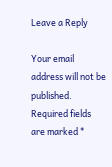Leave a Reply

Your email address will not be published. Required fields are marked *